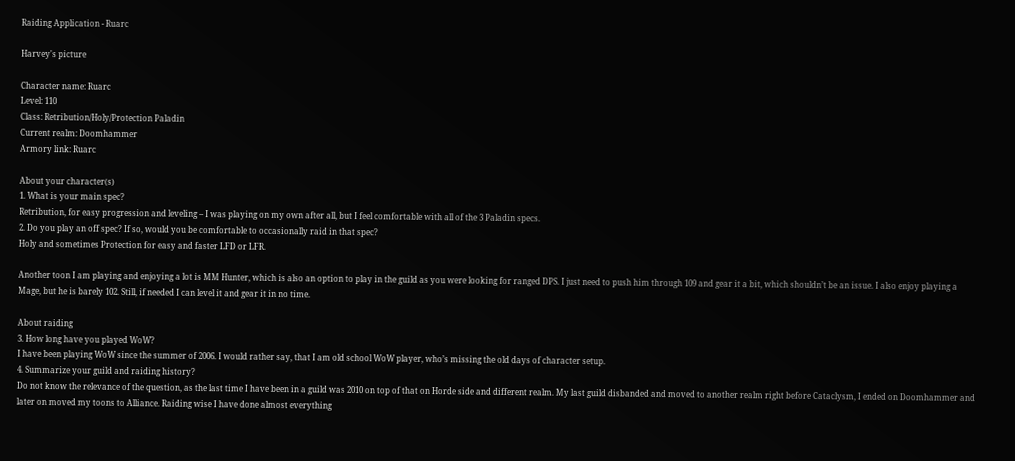Raiding Application - Ruarc

Harvey's picture

Character name: Ruarc
Level: 110
Class: Retribution/Holy/Protection Paladin
Current realm: Doomhammer
Armory link: Ruarc

About your character(s)
1. What is your main spec?
Retribution, for easy progression and leveling – I was playing on my own after all, but I feel comfortable with all of the 3 Paladin specs.
2. Do you play an off spec? If so, would you be comfortable to occasionally raid in that spec?
Holy and sometimes Protection for easy and faster LFD or LFR.

Another toon I am playing and enjoying a lot is MM Hunter, which is also an option to play in the guild as you were looking for ranged DPS. I just need to push him through 109 and gear it a bit, which shouldn’t be an issue. I also enjoy playing a Mage, but he is barely 102. Still, if needed I can level it and gear it in no time.

About raiding
3. How long have you played WoW?
I have been playing WoW since the summer of 2006. I would rather say, that I am old school WoW player, who’s missing the old days of character setup.
4. Summarize your guild and raiding history?
Do not know the relevance of the question, as the last time I have been in a guild was 2010 on top of that on Horde side and different realm. My last guild disbanded and moved to another realm right before Cataclysm, I ended on Doomhammer and later on moved my toons to Alliance. Raiding wise I have done almost everything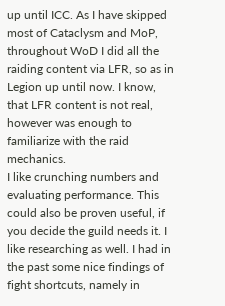up until ICC. As I have skipped most of Cataclysm and MoP, throughout WoD I did all the raiding content via LFR, so as in Legion up until now. I know, that LFR content is not real, however was enough to familiarize with the raid mechanics.
I like crunching numbers and evaluating performance. This could also be proven useful, if you decide the guild needs it. I like researching as well. I had in the past some nice findings of fight shortcuts, namely in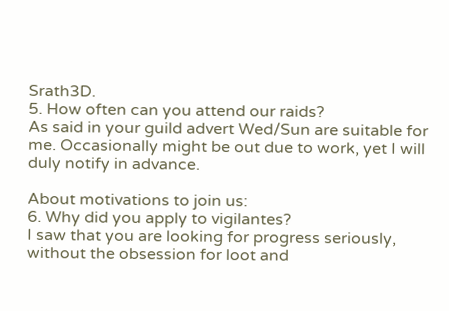Srath3D.
5. How often can you attend our raids?
As said in your guild advert Wed/Sun are suitable for me. Occasionally might be out due to work, yet I will duly notify in advance.

About motivations to join us:
6. Why did you apply to vigilantes?
I saw that you are looking for progress seriously, without the obsession for loot and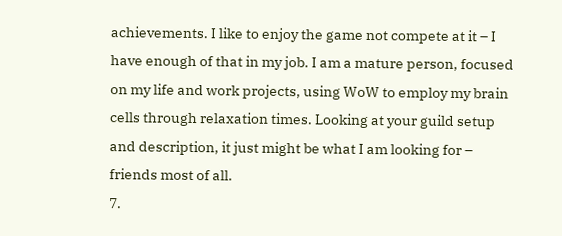achievements. I like to enjoy the game not compete at it – I have enough of that in my job. I am a mature person, focused on my life and work projects, using WoW to employ my brain cells through relaxation times. Looking at your guild setup and description, it just might be what I am looking for – friends most of all.
7.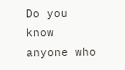Do you know anyone who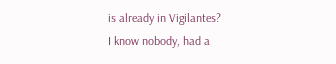is already in Vigilantes?
I know nobody, had a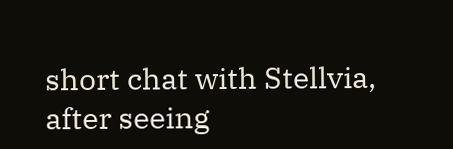short chat with Stellvia, after seeing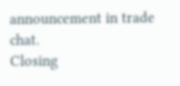announcement in trade chat.
Closing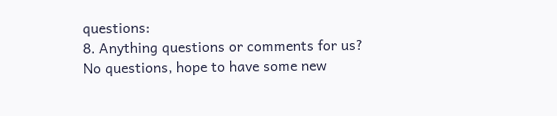questions:
8. Anything questions or comments for us?
No questions, hope to have some new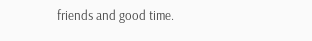friends and good time.